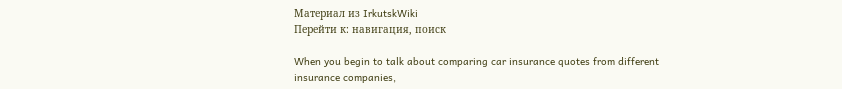Материал из IrkutskWiki
Перейти к: навигация, поиск

When you begin to talk about comparing car insurance quotes from different insurance companies,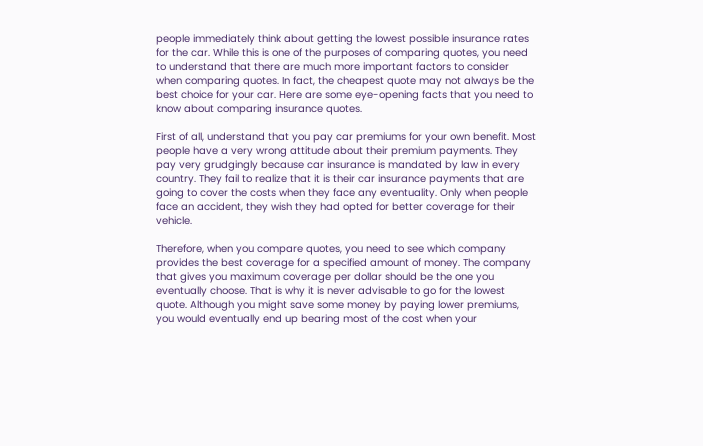people immediately think about getting the lowest possible insurance rates for the car. While this is one of the purposes of comparing quotes, you need to understand that there are much more important factors to consider when comparing quotes. In fact, the cheapest quote may not always be the best choice for your car. Here are some eye-opening facts that you need to know about comparing insurance quotes.

First of all, understand that you pay car premiums for your own benefit. Most people have a very wrong attitude about their premium payments. They pay very grudgingly because car insurance is mandated by law in every country. They fail to realize that it is their car insurance payments that are going to cover the costs when they face any eventuality. Only when people face an accident, they wish they had opted for better coverage for their vehicle.

Therefore, when you compare quotes, you need to see which company provides the best coverage for a specified amount of money. The company that gives you maximum coverage per dollar should be the one you eventually choose. That is why it is never advisable to go for the lowest quote. Although you might save some money by paying lower premiums, you would eventually end up bearing most of the cost when your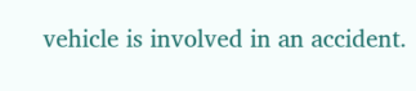vehicle is involved in an accident.